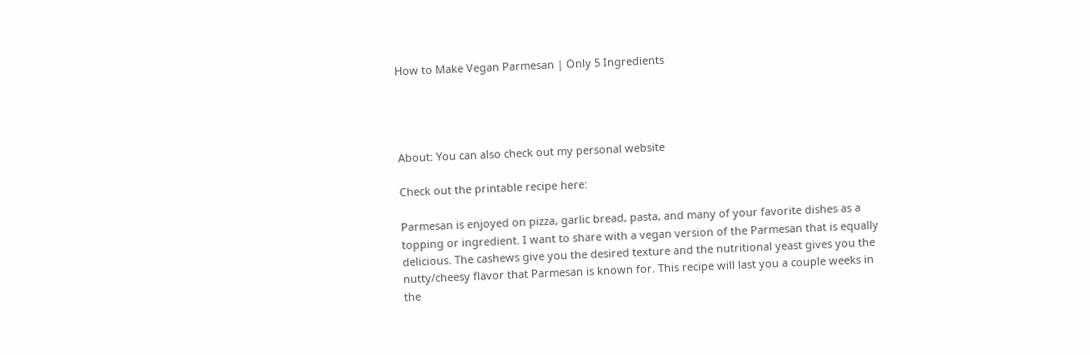How to Make Vegan Parmesan | Only 5 Ingredients




About: You can also check out my personal website

Check out the printable recipe here:

Parmesan is enjoyed on pizza, garlic bread, pasta, and many of your favorite dishes as a topping or ingredient. I want to share with a vegan version of the Parmesan that is equally delicious. The cashews give you the desired texture and the nutritional yeast gives you the nutty/cheesy flavor that Parmesan is known for. This recipe will last you a couple weeks in the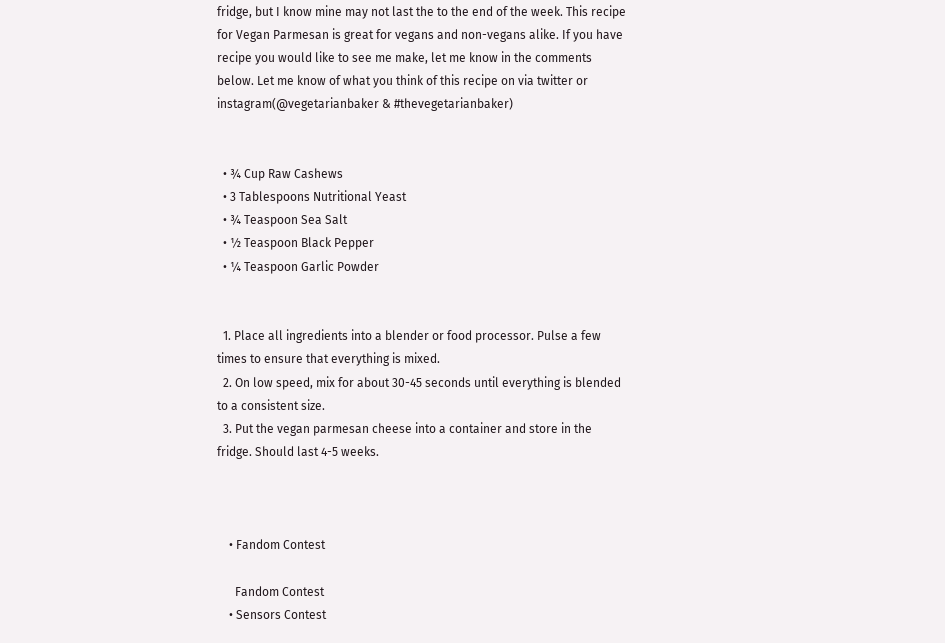fridge, but I know mine may not last the to the end of the week. This recipe for Vegan Parmesan is great for vegans and non-vegans alike. If you have recipe you would like to see me make, let me know in the comments below. Let me know of what you think of this recipe on via twitter or instagram(@vegetarianbaker & #thevegetarianbaker)


  • ¾ Cup Raw Cashews
  • 3 Tablespoons Nutritional Yeast
  • ¾ Teaspoon Sea Salt
  • ½ Teaspoon Black Pepper
  • ¼ Teaspoon Garlic Powder


  1. Place all ingredients into a blender or food processor. Pulse a few times to ensure that everything is mixed.
  2. On low speed, mix for about 30-45 seconds until everything is blended to a consistent size.
  3. Put the vegan parmesan cheese into a container and store in the fridge. Should last 4-5 weeks.



    • Fandom Contest

      Fandom Contest
    • Sensors Contest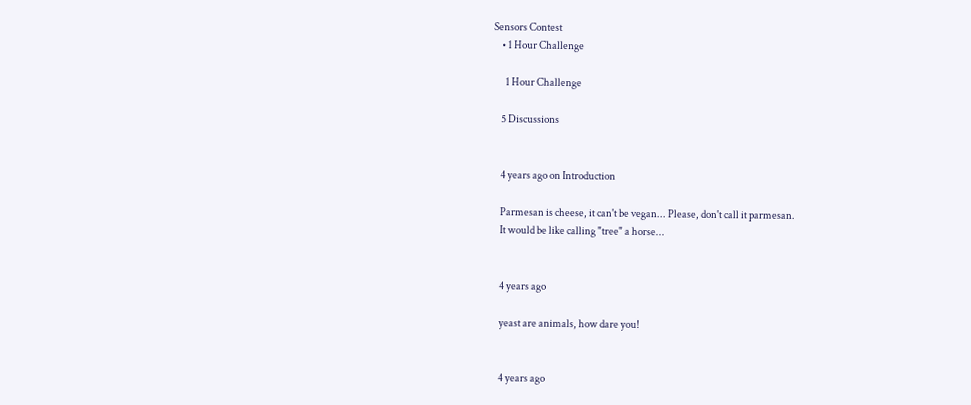Sensors Contest
    • 1 Hour Challenge

      1 Hour Challenge

    5 Discussions


    4 years ago on Introduction

    Parmesan is cheese, it can't be vegan... Please, don't call it parmesan.
    It would be like calling "tree" a horse...


    4 years ago

    yeast are animals, how dare you!


    4 years ago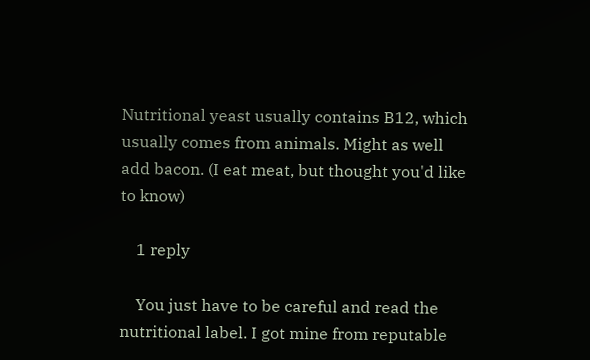Nutritional yeast usually contains B12, which usually comes from animals. Might as well add bacon. (I eat meat, but thought you'd like to know)

    1 reply

    You just have to be careful and read the nutritional label. I got mine from reputable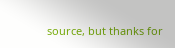source, but thanks for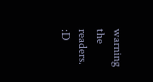warning the readers. :D